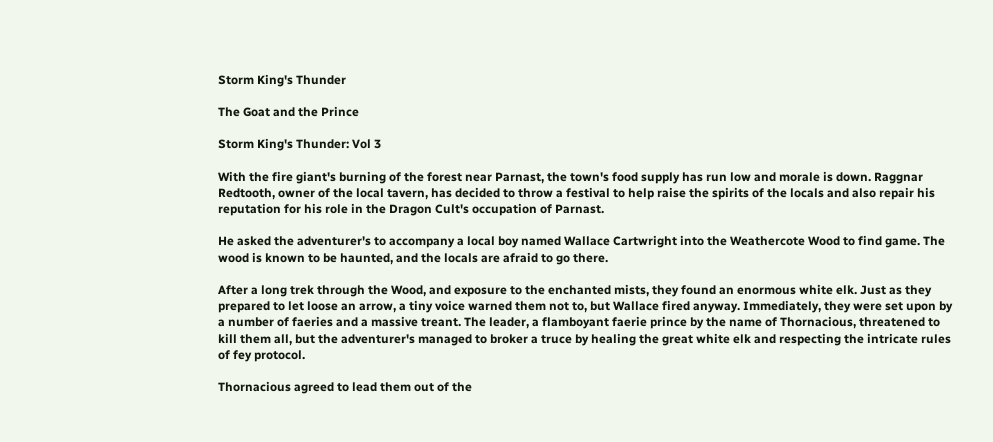Storm King's Thunder

The Goat and the Prince

Storm King's Thunder: Vol 3

With the fire giant's burning of the forest near Parnast, the town's food supply has run low and morale is down. Raggnar Redtooth, owner of the local tavern, has decided to throw a festival to help raise the spirits of the locals and also repair his reputation for his role in the Dragon Cult's occupation of Parnast.

He asked the adventurer's to accompany a local boy named Wallace Cartwright into the Weathercote Wood to find game. The wood is known to be haunted, and the locals are afraid to go there.

After a long trek through the Wood, and exposure to the enchanted mists, they found an enormous white elk. Just as they prepared to let loose an arrow, a tiny voice warned them not to, but Wallace fired anyway. Immediately, they were set upon by a number of faeries and a massive treant. The leader, a flamboyant faerie prince by the name of Thornacious, threatened to kill them all, but the adventurer's managed to broker a truce by healing the great white elk and respecting the intricate rules of fey protocol.

Thornacious agreed to lead them out of the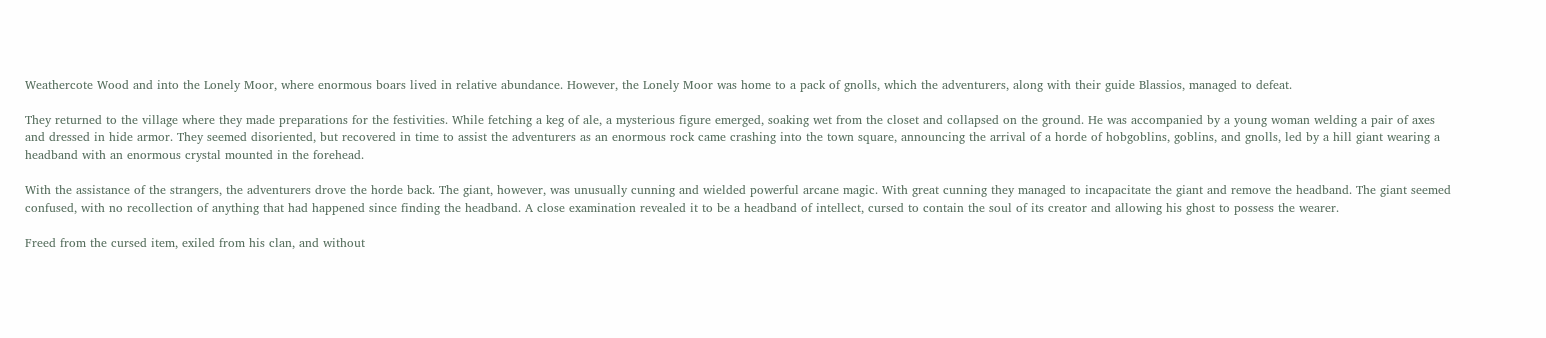Weathercote Wood and into the Lonely Moor, where enormous boars lived in relative abundance. However, the Lonely Moor was home to a pack of gnolls, which the adventurers, along with their guide Blassios, managed to defeat.

They returned to the village where they made preparations for the festivities. While fetching a keg of ale, a mysterious figure emerged, soaking wet from the closet and collapsed on the ground. He was accompanied by a young woman welding a pair of axes and dressed in hide armor. They seemed disoriented, but recovered in time to assist the adventurers as an enormous rock came crashing into the town square, announcing the arrival of a horde of hobgoblins, goblins, and gnolls, led by a hill giant wearing a headband with an enormous crystal mounted in the forehead.

With the assistance of the strangers, the adventurers drove the horde back. The giant, however, was unusually cunning and wielded powerful arcane magic. With great cunning they managed to incapacitate the giant and remove the headband. The giant seemed confused, with no recollection of anything that had happened since finding the headband. A close examination revealed it to be a headband of intellect, cursed to contain the soul of its creator and allowing his ghost to possess the wearer.

Freed from the cursed item, exiled from his clan, and without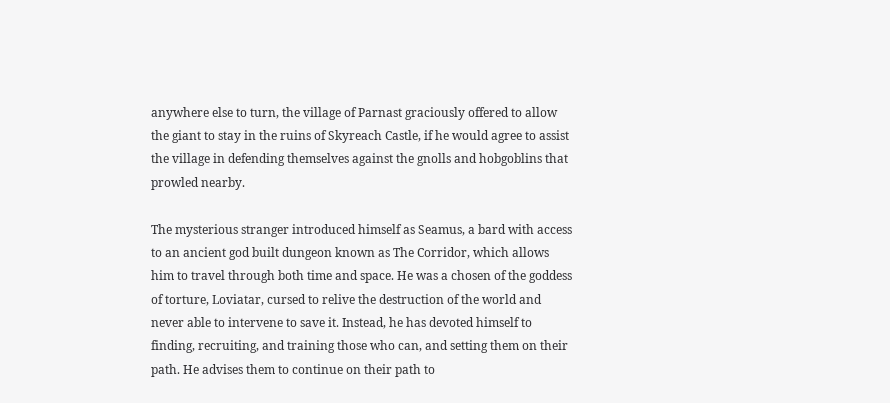anywhere else to turn, the village of Parnast graciously offered to allow the giant to stay in the ruins of Skyreach Castle, if he would agree to assist the village in defending themselves against the gnolls and hobgoblins that prowled nearby.

The mysterious stranger introduced himself as Seamus, a bard with access to an ancient god built dungeon known as The Corridor, which allows him to travel through both time and space. He was a chosen of the goddess of torture, Loviatar, cursed to relive the destruction of the world and never able to intervene to save it. Instead, he has devoted himself to finding, recruiting, and training those who can, and setting them on their path. He advises them to continue on their path to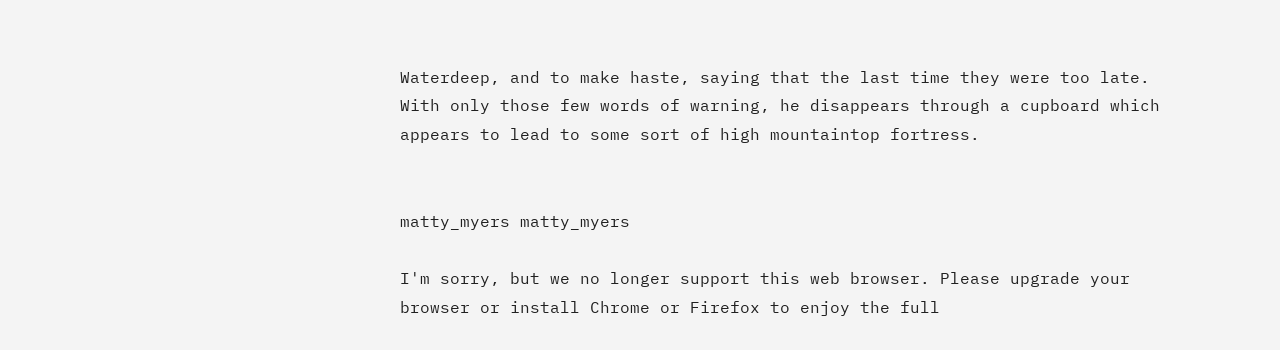Waterdeep, and to make haste, saying that the last time they were too late. With only those few words of warning, he disappears through a cupboard which appears to lead to some sort of high mountaintop fortress.


matty_myers matty_myers

I'm sorry, but we no longer support this web browser. Please upgrade your browser or install Chrome or Firefox to enjoy the full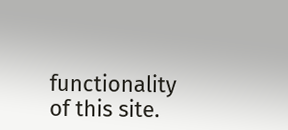functionality of this site.